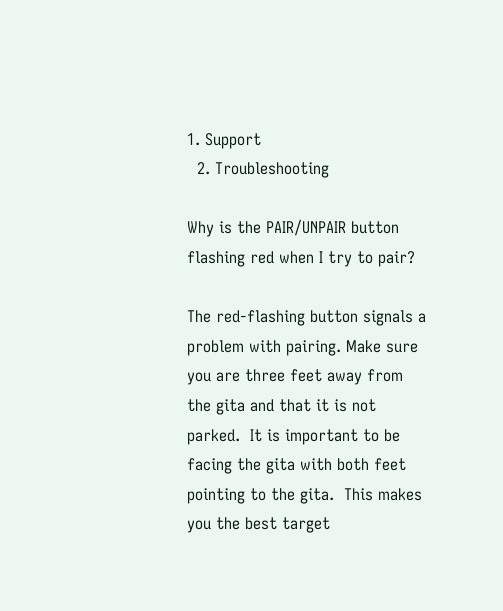1. Support
  2. Troubleshooting

Why is the PAIR/UNPAIR button flashing red when I try to pair?

The red-flashing button signals a problem with pairing. Make sure you are three feet away from the gita and that it is not parked.  It is important to be facing the gita with both feet pointing to the gita.  This makes you the best target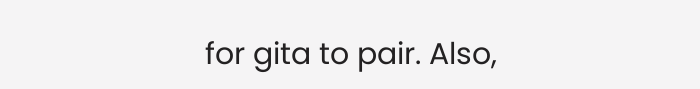for gita to pair. Also,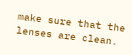make sure that the lenses are clean.